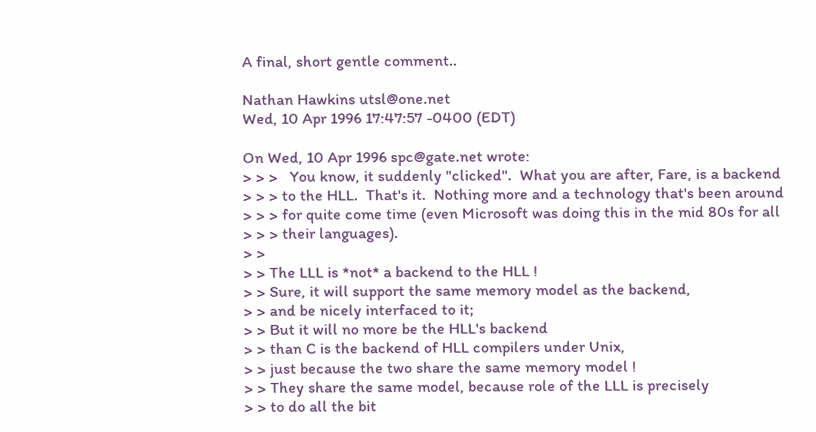A final, short gentle comment..

Nathan Hawkins utsl@one.net
Wed, 10 Apr 1996 17:47:57 -0400 (EDT)

On Wed, 10 Apr 1996 spc@gate.net wrote:
> > >   You know, it suddenly "clicked".  What you are after, Fare, is a backend
> > > to the HLL.  That's it.  Nothing more and a technology that's been around
> > > for quite come time (even Microsoft was doing this in the mid 80s for all
> > > their languages).
> >
> > The LLL is *not* a backend to the HLL !
> > Sure, it will support the same memory model as the backend,
> > and be nicely interfaced to it;
> > But it will no more be the HLL's backend
> > than C is the backend of HLL compilers under Unix,
> > just because the two share the same memory model !
> > They share the same model, because role of the LLL is precisely
> > to do all the bit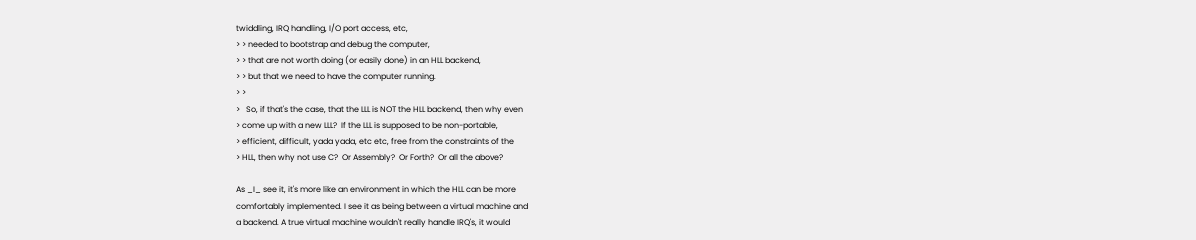twiddling, IRQ handling, I/O port access, etc,
> > needed to bootstrap and debug the computer,
> > that are not worth doing (or easily done) in an HLL backend,
> > but that we need to have the computer running.
> >
>   So, if that's the case, that the LLL is NOT the HLL backend, then why even
> come up with a new LLL?  If the LLL is supposed to be non-portable,
> efficient, difficult, yada yada, etc etc, free from the constraints of the
> HLL, then why not use C?  Or Assembly?  Or Forth?  Or all the above?

As _I_ see it, it's more like an environment in which the HLL can be more
comfortably implemented. I see it as being between a virtual machine and
a backend. A true virtual machine wouldn't really handle IRQ's, it would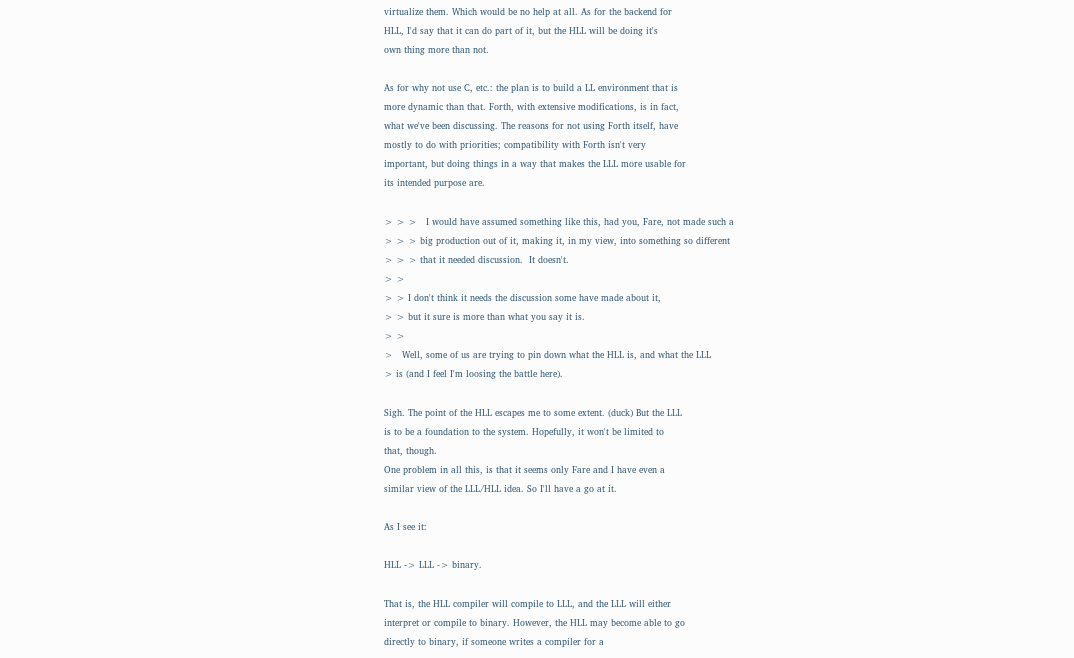virtualize them. Which would be no help at all. As for the backend for
HLL, I'd say that it can do part of it, but the HLL will be doing it's
own thing more than not.

As for why not use C, etc.: the plan is to build a LL environment that is
more dynamic than that. Forth, with extensive modifications, is in fact,
what we've been discussing. The reasons for not using Forth itself, have
mostly to do with priorities; compatibility with Forth isn't very
important, but doing things in a way that makes the LLL more usable for
its intended purpose are.

> > >   I would have assumed something like this, had you, Fare, not made such a
> > > big production out of it, making it, in my view, into something so different
> > > that it needed discussion.  It doesn't.
> >
> > I don't think it needs the discussion some have made about it,
> > but it sure is more than what you say it is.
> >
>   Well, some of us are trying to pin down what the HLL is, and what the LLL
> is (and I feel I'm loosing the battle here).

Sigh. The point of the HLL escapes me to some extent. (duck) But the LLL
is to be a foundation to the system. Hopefully, it won't be limited to
that, though.
One problem in all this, is that it seems only Fare and I have even a
similar view of the LLL/HLL idea. So I'll have a go at it.

As I see it:

HLL -> LLL -> binary.

That is, the HLL compiler will compile to LLL, and the LLL will either
interpret or compile to binary. However, the HLL may become able to go
directly to binary, if someone writes a compiler for a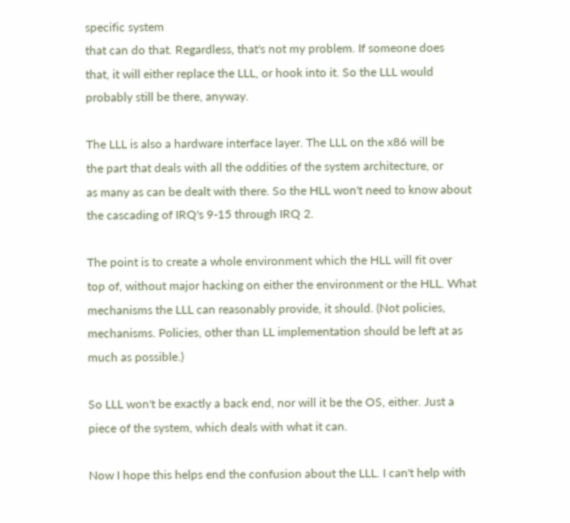specific system
that can do that. Regardless, that's not my problem. If someone does
that, it will either replace the LLL, or hook into it. So the LLL would
probably still be there, anyway.

The LLL is also a hardware interface layer. The LLL on the x86 will be
the part that deals with all the oddities of the system architecture, or
as many as can be dealt with there. So the HLL won't need to know about
the cascading of IRQ's 9-15 through IRQ 2.

The point is to create a whole environment which the HLL will fit over
top of, without major hacking on either the environment or the HLL. What
mechanisms the LLL can reasonably provide, it should. (Not policies,
mechanisms. Policies, other than LL implementation should be left at as
much as possible.)

So LLL won't be exactly a back end, nor will it be the OS, either. Just a
piece of the system, which deals with what it can.

Now I hope this helps end the confusion about the LLL. I can't help with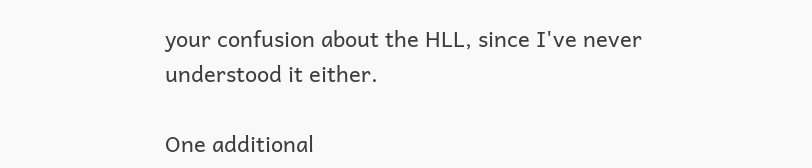your confusion about the HLL, since I've never understood it either.

One additional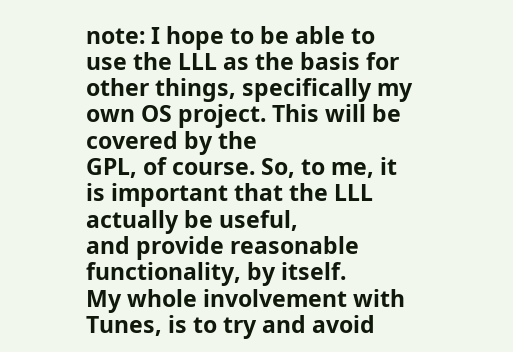note: I hope to be able to use the LLL as the basis for
other things, specifically my own OS project. This will be covered by the
GPL, of course. So, to me, it is important that the LLL actually be useful,
and provide reasonable functionality, by itself.
My whole involvement with Tunes, is to try and avoid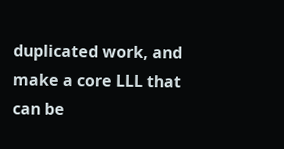duplicated work, and
make a core LLL that can be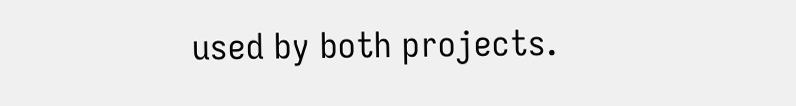used by both projects.